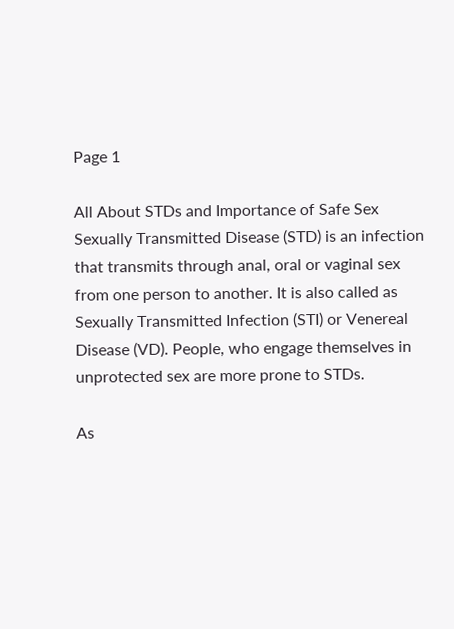Page 1

All About STDs and Importance of Safe Sex Sexually Transmitted Disease (STD) is an infection that transmits through anal, oral or vaginal sex from one person to another. It is also called as Sexually Transmitted Infection (STI) or Venereal Disease (VD). People, who engage themselves in unprotected sex are more prone to STDs.

As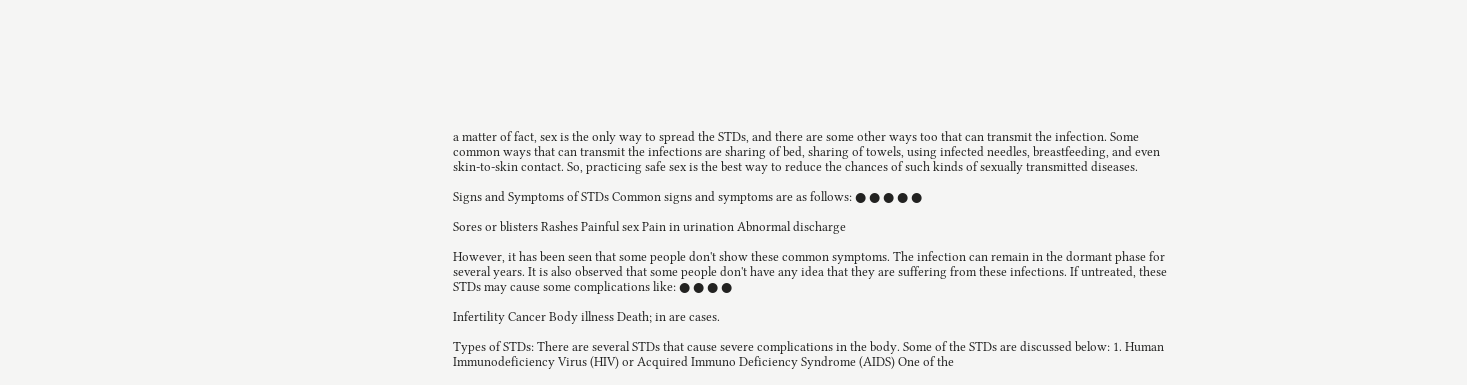a matter of fact, sex is the only way to spread the STDs, and there are some other ways too that can transmit the infection. Some common ways that can transmit the infections are sharing of bed, sharing of towels, using infected needles, breastfeeding, and even skin-to-skin contact. So, practicing safe sex is the best way to reduce the chances of such kinds of sexually transmitted diseases.

Signs and Symptoms of STDs Common signs and symptoms are as follows: ● ● ● ● ●

Sores or blisters Rashes Painful sex Pain in urination Abnormal discharge

However, it has been seen that some people don't show these common symptoms. The infection can remain in the dormant phase for several years. It is also observed that some people don't have any idea that they are suffering from these infections. If untreated, these STDs may cause some complications like: ● ● ● ●

Infertility Cancer Body illness Death; in are cases.

Types of STDs: There are several STDs that cause severe complications in the body. Some of the STDs are discussed below: 1. Human Immunodeficiency Virus (HIV) or Acquired Immuno Deficiency Syndrome (AIDS) One of the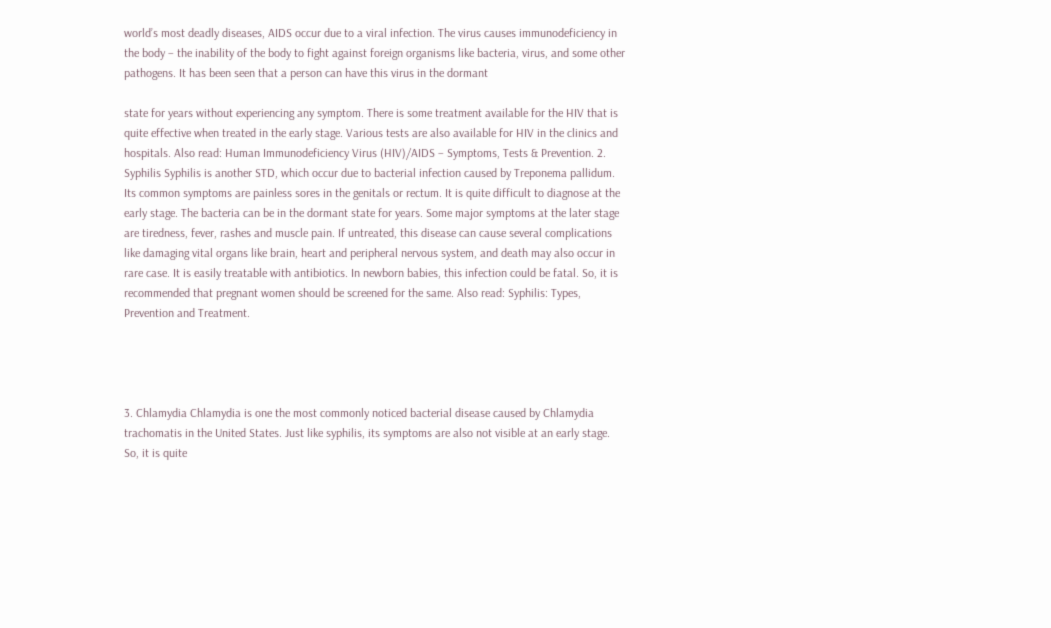world’s most deadly diseases, AIDS occur due to a viral infection. The virus causes immunodeficiency in the body – the inability of the body to fight against foreign organisms like bacteria, virus, and some other pathogens. It has been seen that a person can have this virus in the dormant

state for years without experiencing any symptom. There is some treatment available for the HIV that is quite effective when treated in the early stage. Various tests are also available for HIV in the clinics and hospitals. Also read: Human Immunodeficiency Virus (HIV)/AIDS – Symptoms, Tests & Prevention. 2. Syphilis Syphilis is another STD, which occur due to bacterial infection caused by Treponema pallidum. Its common symptoms are painless sores in the genitals or rectum. It is quite difficult to diagnose at the early stage. The bacteria can be in the dormant state for years. Some major symptoms at the later stage are tiredness, fever, rashes and muscle pain. If untreated, this disease can cause several complications like damaging vital organs like brain, heart and peripheral nervous system, and death may also occur in rare case. It is easily treatable with antibiotics. In newborn babies, this infection could be fatal. So, it is recommended that pregnant women should be screened for the same. Also read: Syphilis: Types, Prevention and Treatment.




3. Chlamydia Chlamydia is one the most commonly noticed bacterial disease caused by Chlamydia trachomatis in the United States. Just like syphilis, its symptoms are also not visible at an early stage. So, it is quite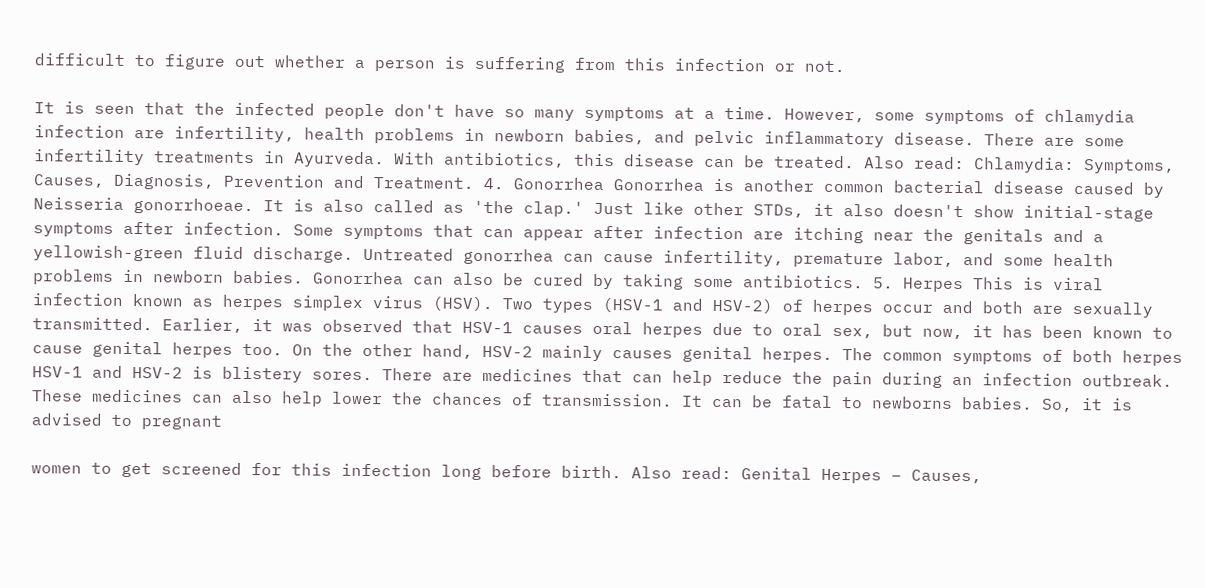difficult to figure out whether a person is suffering from this infection or not.

It is seen that the infected people don't have so many symptoms at a time. However, some symptoms of chlamydia infection are infertility, health problems in newborn babies, and pelvic inflammatory disease. There are some infertility treatments in Ayurveda. With antibiotics, this disease can be treated. Also read: Chlamydia: Symptoms, Causes, Diagnosis, Prevention and Treatment. 4. Gonorrhea Gonorrhea is another common bacterial disease caused by Neisseria gonorrhoeae. It is also called as 'the clap.' Just like other STDs, it also doesn't show initial-stage symptoms after infection. Some symptoms that can appear after infection are itching near the genitals and a yellowish-green fluid discharge. Untreated gonorrhea can cause infertility, premature labor, and some health problems in newborn babies. Gonorrhea can also be cured by taking some antibiotics. 5. Herpes This is viral infection known as herpes simplex virus (HSV). Two types (HSV-1 and HSV-2) of herpes occur and both are sexually transmitted. Earlier, it was observed that HSV-1 causes oral herpes due to oral sex, but now, it has been known to cause genital herpes too. On the other hand, HSV-2 mainly causes genital herpes. The common symptoms of both herpes HSV-1 and HSV-2 is blistery sores. There are medicines that can help reduce the pain during an infection outbreak. These medicines can also help lower the chances of transmission. It can be fatal to newborns babies. So, it is advised to pregnant

women to get screened for this infection long before birth. Also read: Genital Herpes – Causes,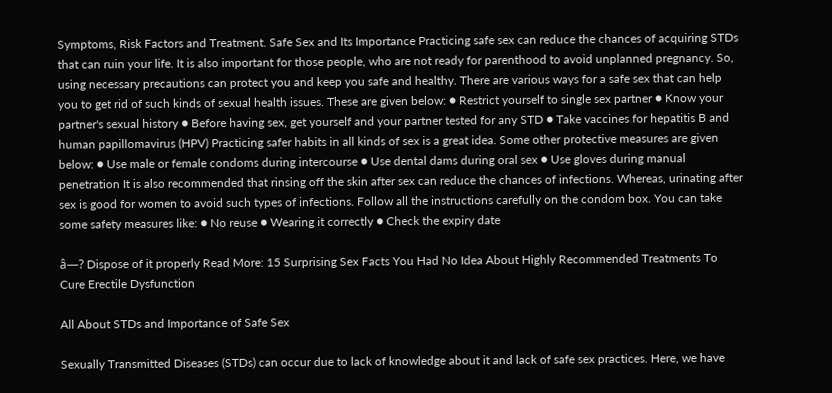Symptoms, Risk Factors and Treatment. Safe Sex and Its Importance Practicing safe sex can reduce the chances of acquiring STDs that can ruin your life. It is also important for those people, who are not ready for parenthood to avoid unplanned pregnancy. So, using necessary precautions can protect you and keep you safe and healthy. There are various ways for a safe sex that can help you to get rid of such kinds of sexual health issues. These are given below: ● Restrict yourself to single sex partner ● Know your partner's sexual history ● Before having sex, get yourself and your partner tested for any STD ● Take vaccines for hepatitis B and human papillomavirus (HPV) Practicing safer habits in all kinds of sex is a great idea. Some other protective measures are given below: ● Use male or female condoms during intercourse ● Use dental dams during oral sex ● Use gloves during manual penetration It is also recommended that rinsing off the skin after sex can reduce the chances of infections. Whereas, urinating after sex is good for women to avoid such types of infections. Follow all the instructions carefully on the condom box. You can take some safety measures like: ● No reuse ● Wearing it correctly ● Check the expiry date

â—? Dispose of it properly Read More: 15 Surprising Sex Facts You Had No Idea About Highly Recommended Treatments To Cure Erectile Dysfunction

All About STDs and Importance of Safe Sex

Sexually Transmitted Diseases (STDs) can occur due to lack of knowledge about it and lack of safe sex practices. Here, we have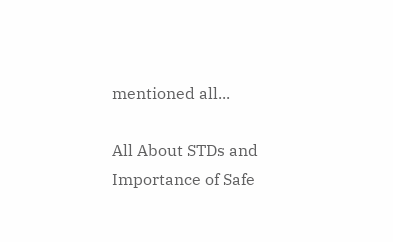mentioned all...

All About STDs and Importance of Safe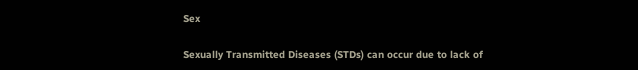Sex

Sexually Transmitted Diseases (STDs) can occur due to lack of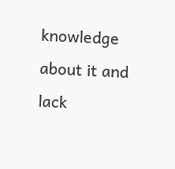knowledge about it and lack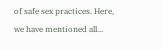of safe sex practices. Here, we have mentioned all...